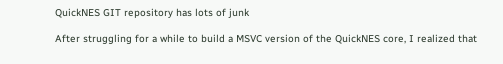QuickNES GIT repository has lots of junk

After struggling for a while to build a MSVC version of the QuickNES core, I realized that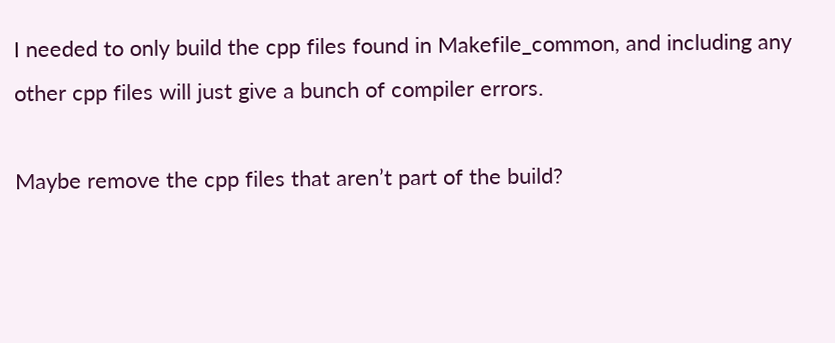I needed to only build the cpp files found in Makefile_common, and including any other cpp files will just give a bunch of compiler errors.

Maybe remove the cpp files that aren’t part of the build?